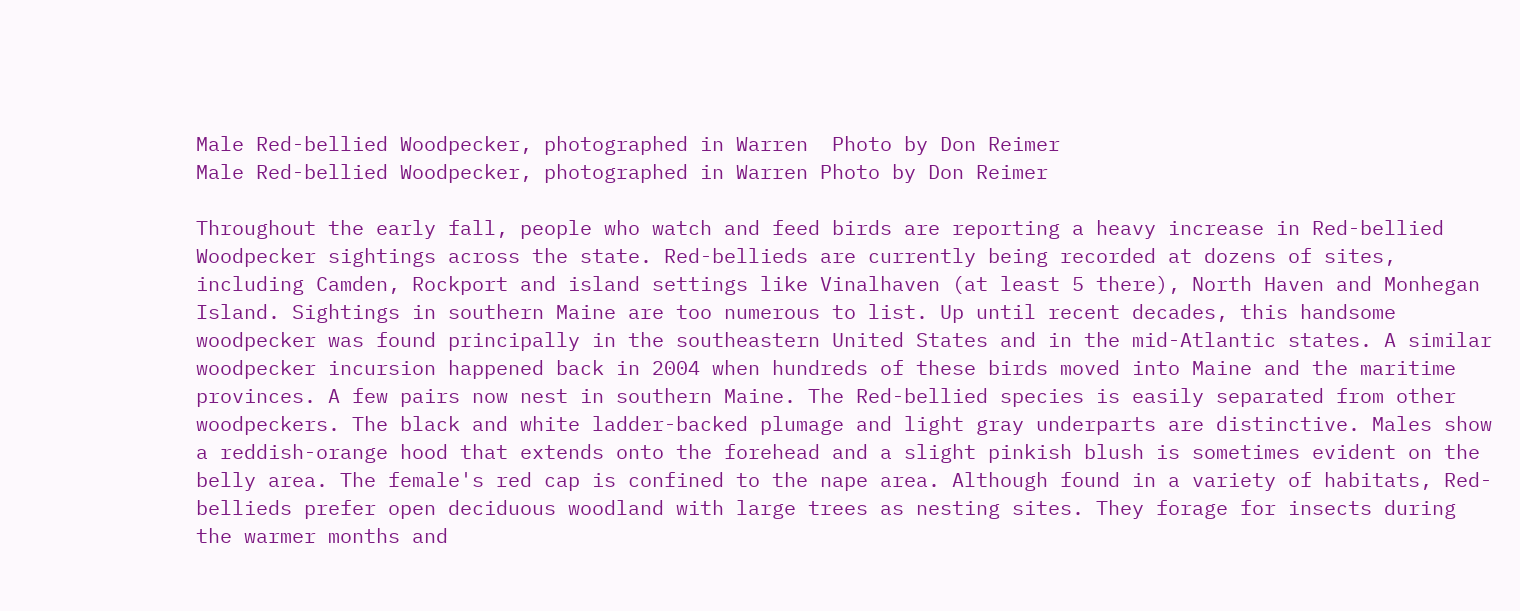Male Red-bellied Woodpecker, photographed in Warren  Photo by Don Reimer
Male Red-bellied Woodpecker, photographed in Warren Photo by Don Reimer

Throughout the early fall, people who watch and feed birds are reporting a heavy increase in Red-bellied Woodpecker sightings across the state. Red-bellieds are currently being recorded at dozens of sites, including Camden, Rockport and island settings like Vinalhaven (at least 5 there), North Haven and Monhegan Island. Sightings in southern Maine are too numerous to list. Up until recent decades, this handsome woodpecker was found principally in the southeastern United States and in the mid-Atlantic states. A similar woodpecker incursion happened back in 2004 when hundreds of these birds moved into Maine and the maritime provinces. A few pairs now nest in southern Maine. The Red-bellied species is easily separated from other woodpeckers. The black and white ladder-backed plumage and light gray underparts are distinctive. Males show a reddish-orange hood that extends onto the forehead and a slight pinkish blush is sometimes evident on the belly area. The female's red cap is confined to the nape area. Although found in a variety of habitats, Red-bellieds prefer open deciduous woodland with large trees as nesting sites. They forage for insects during the warmer months and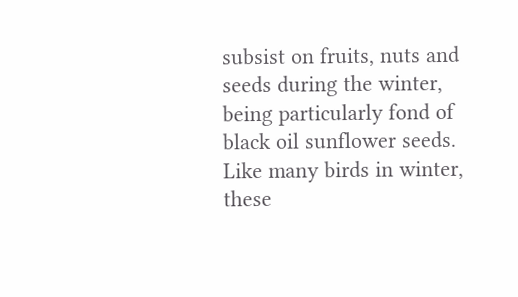subsist on fruits, nuts and seeds during the winter, being particularly fond of black oil sunflower seeds. Like many birds in winter, these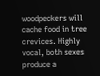woodpeckers will cache food in tree crevices. Highly vocal, both sexes produce a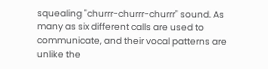squealing "churrr-churrr-churrr" sound. As many as six different calls are used to communicate, and their vocal patterns are unlike the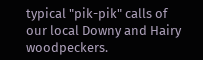typical "pik-pik" calls of our local Downy and Hairy woodpeckers.